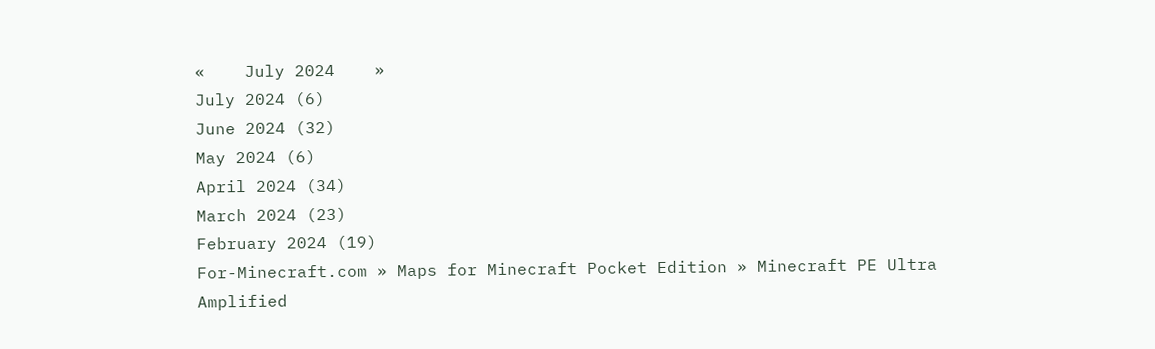«    July 2024    »
July 2024 (6)
June 2024 (32)
May 2024 (6)
April 2024 (34)
March 2024 (23)
February 2024 (19)
For-Minecraft.com » Maps for Minecraft Pocket Edition » Minecraft PE Ultra Amplified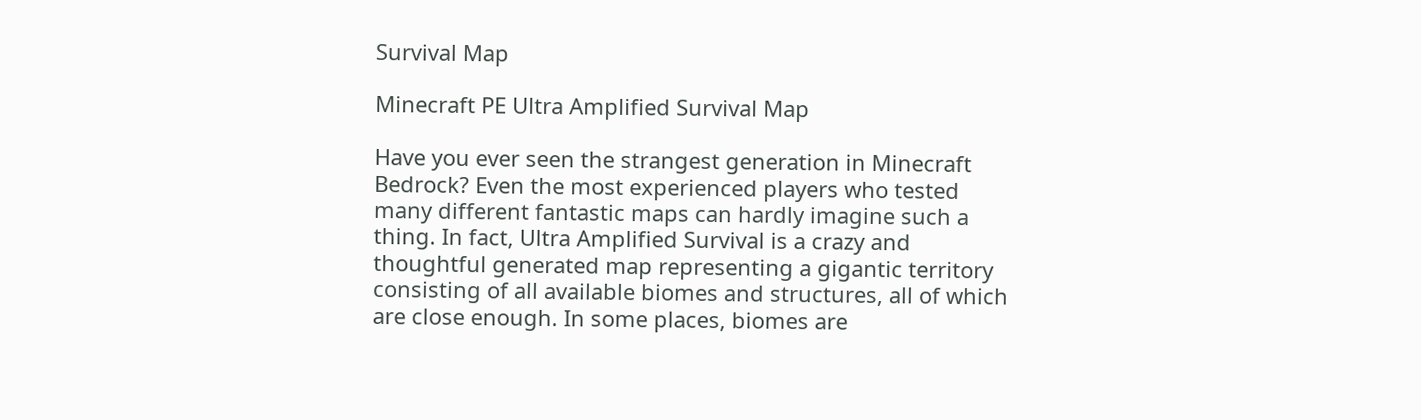Survival Map

Minecraft PE Ultra Amplified Survival Map

Have you ever seen the strangest generation in Minecraft Bedrock? Even the most experienced players who tested many different fantastic maps can hardly imagine such a thing. In fact, Ultra Amplified Survival is a crazy and thoughtful generated map representing a gigantic territory consisting of all available biomes and structures, all of which are close enough. In some places, biomes are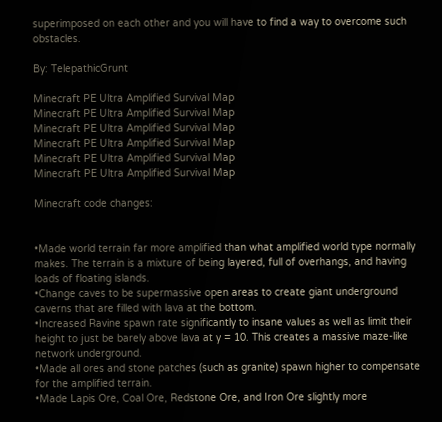superimposed on each other and you will have to find a way to overcome such obstacles.

By: TelepathicGrunt

Minecraft PE Ultra Amplified Survival Map
Minecraft PE Ultra Amplified Survival Map
Minecraft PE Ultra Amplified Survival Map
Minecraft PE Ultra Amplified Survival Map
Minecraft PE Ultra Amplified Survival Map
Minecraft PE Ultra Amplified Survival Map

Minecraft code changes:


•Made world terrain far more amplified than what amplified world type normally makes. The terrain is a mixture of being layered, full of overhangs, and having loads of floating islands.
•Change caves to be supermassive open areas to create giant underground caverns that are filled with lava at the bottom.
•Increased Ravine spawn rate significantly to insane values as well as limit their height to just be barely above lava at y = 10. This creates a massive maze-like network underground.
•Made all ores and stone patches (such as granite) spawn higher to compensate for the amplified terrain.
•Made Lapis Ore, Coal Ore, Redstone Ore, and Iron Ore slightly more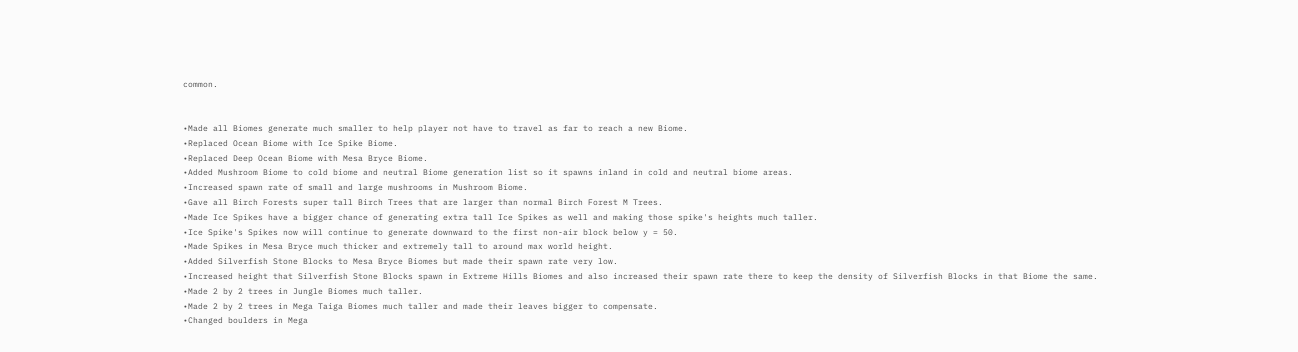common.


•Made all Biomes generate much smaller to help player not have to travel as far to reach a new Biome.
•Replaced Ocean Biome with Ice Spike Biome.
•Replaced Deep Ocean Biome with Mesa Bryce Biome.
•Added Mushroom Biome to cold biome and neutral Biome generation list so it spawns inland in cold and neutral biome areas.
•Increased spawn rate of small and large mushrooms in Mushroom Biome.
•Gave all Birch Forests super tall Birch Trees that are larger than normal Birch Forest M Trees.
•Made Ice Spikes have a bigger chance of generating extra tall Ice Spikes as well and making those spike's heights much taller.
•Ice Spike's Spikes now will continue to generate downward to the first non-air block below y = 50.
•Made Spikes in Mesa Bryce much thicker and extremely tall to around max world height.
•Added Silverfish Stone Blocks to Mesa Bryce Biomes but made their spawn rate very low.
•Increased height that Silverfish Stone Blocks spawn in Extreme Hills Biomes and also increased their spawn rate there to keep the density of Silverfish Blocks in that Biome the same.
•Made 2 by 2 trees in Jungle Biomes much taller.
•Made 2 by 2 trees in Mega Taiga Biomes much taller and made their leaves bigger to compensate.
•Changed boulders in Mega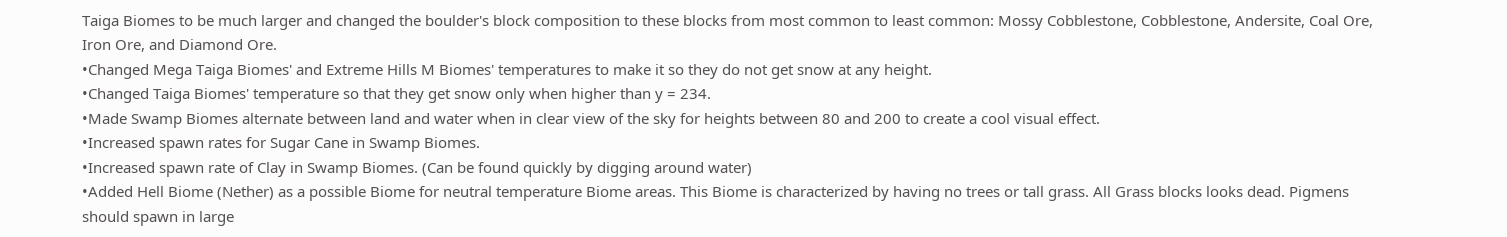Taiga Biomes to be much larger and changed the boulder's block composition to these blocks from most common to least common: Mossy Cobblestone, Cobblestone, Andersite, Coal Ore, Iron Ore, and Diamond Ore.
•Changed Mega Taiga Biomes' and Extreme Hills M Biomes' temperatures to make it so they do not get snow at any height.
•Changed Taiga Biomes' temperature so that they get snow only when higher than y = 234.
•Made Swamp Biomes alternate between land and water when in clear view of the sky for heights between 80 and 200 to create a cool visual effect.
•Increased spawn rates for Sugar Cane in Swamp Biomes.
•Increased spawn rate of Clay in Swamp Biomes. (Can be found quickly by digging around water)
•Added Hell Biome (Nether) as a possible Biome for neutral temperature Biome areas. This Biome is characterized by having no trees or tall grass. All Grass blocks looks dead. Pigmens should spawn in large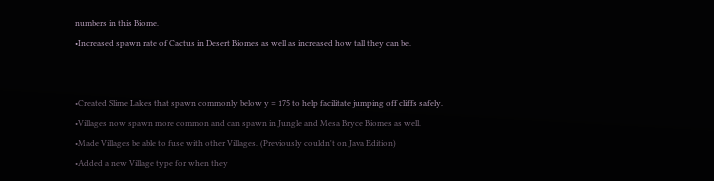numbers in this Biome.
•Increased spawn rate of Cactus in Desert Biomes as well as increased how tall they can be.


•Created Slime Lakes that spawn commonly below y = 175 to help facilitate jumping off cliffs safely.
•Villages now spawn more common and can spawn in Jungle and Mesa Bryce Biomes as well.
•Made Villages be able to fuse with other Villages. (Previously couldn't on Java Edition)
•Added a new Village type for when they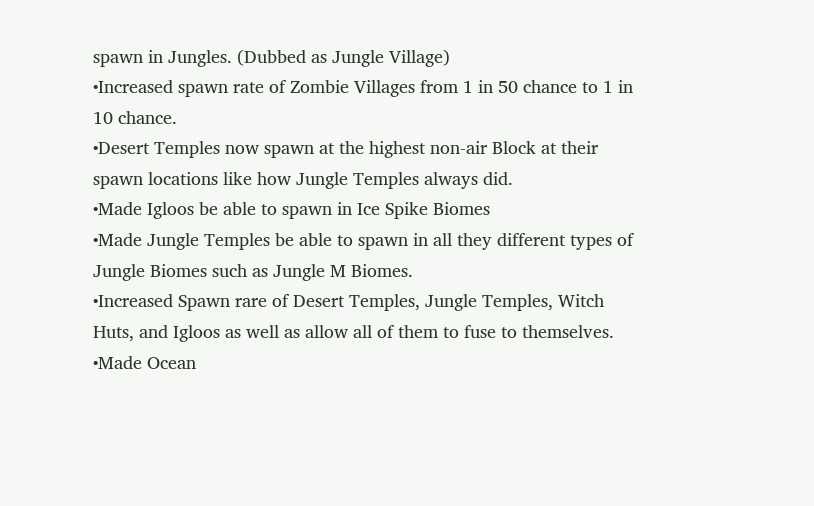spawn in Jungles. (Dubbed as Jungle Village)
•Increased spawn rate of Zombie Villages from 1 in 50 chance to 1 in 10 chance.
•Desert Temples now spawn at the highest non-air Block at their spawn locations like how Jungle Temples always did.
•Made Igloos be able to spawn in Ice Spike Biomes
•Made Jungle Temples be able to spawn in all they different types of Jungle Biomes such as Jungle M Biomes.
•Increased Spawn rare of Desert Temples, Jungle Temples, Witch Huts, and Igloos as well as allow all of them to fuse to themselves.
•Made Ocean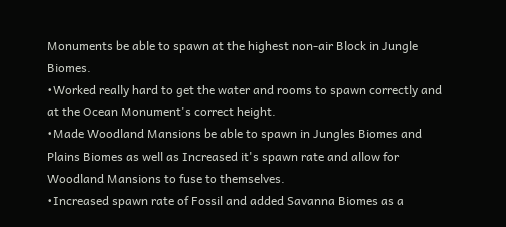Monuments be able to spawn at the highest non-air Block in Jungle Biomes.
•Worked really hard to get the water and rooms to spawn correctly and at the Ocean Monument's correct height.
•Made Woodland Mansions be able to spawn in Jungles Biomes and Plains Biomes as well as Increased it's spawn rate and allow for Woodland Mansions to fuse to themselves.
•Increased spawn rate of Fossil and added Savanna Biomes as a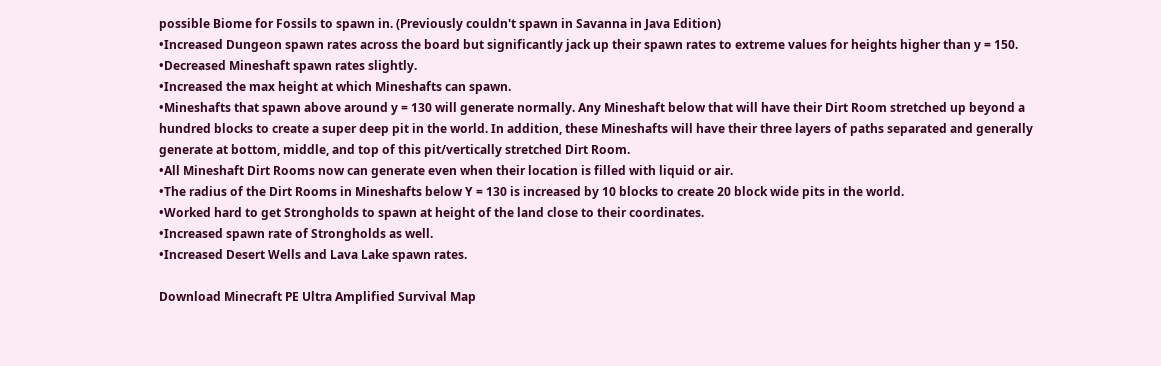possible Biome for Fossils to spawn in. (Previously couldn't spawn in Savanna in Java Edition)
•Increased Dungeon spawn rates across the board but significantly jack up their spawn rates to extreme values for heights higher than y = 150.
•Decreased Mineshaft spawn rates slightly.
•Increased the max height at which Mineshafts can spawn.
•Mineshafts that spawn above around y = 130 will generate normally. Any Mineshaft below that will have their Dirt Room stretched up beyond a hundred blocks to create a super deep pit in the world. In addition, these Mineshafts will have their three layers of paths separated and generally generate at bottom, middle, and top of this pit/vertically stretched Dirt Room.
•All Mineshaft Dirt Rooms now can generate even when their location is filled with liquid or air.
•The radius of the Dirt Rooms in Mineshafts below Y = 130 is increased by 10 blocks to create 20 block wide pits in the world.
•Worked hard to get Strongholds to spawn at height of the land close to their coordinates.
•Increased spawn rate of Strongholds as well.
•Increased Desert Wells and Lava Lake spawn rates.

Download Minecraft PE Ultra Amplified Survival Map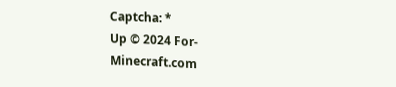Captcha: *
Up © 2024 For-Minecraft.com